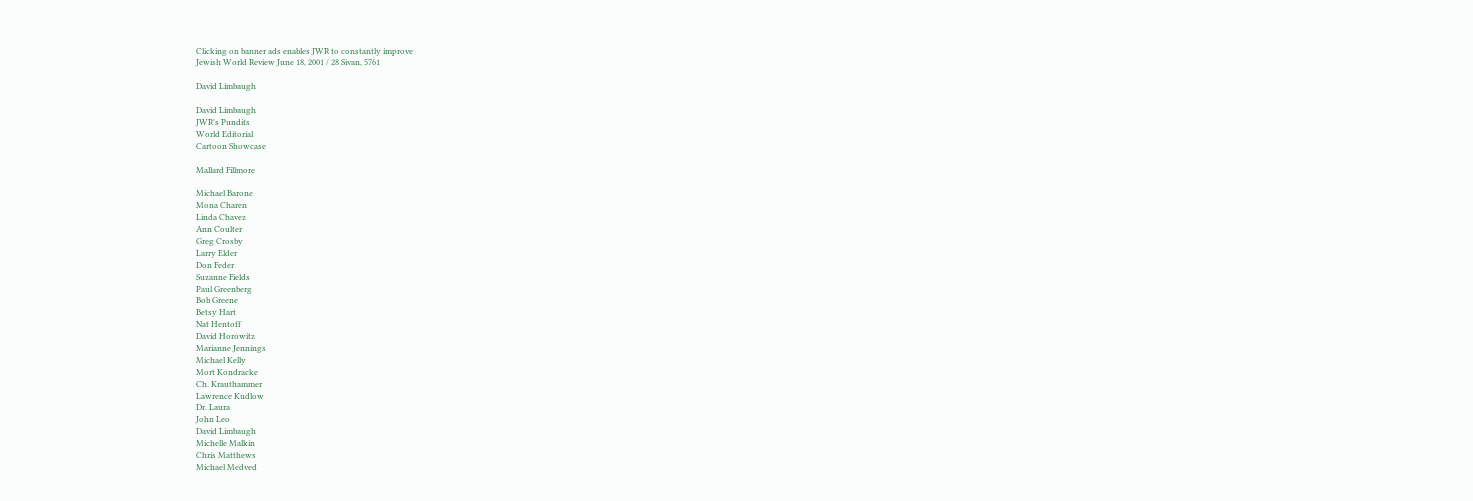Clicking on banner ads enables JWR to constantly improve
Jewish World Review June 18, 2001 / 28 Sivan, 5761

David Limbaugh

David Limbaugh
JWR's Pundits
World Editorial
Cartoon Showcase

Mallard Fillmore

Michael Barone
Mona Charen
Linda Chavez
Ann Coulter
Greg Crosby
Larry Elder
Don Feder
Suzanne Fields
Paul Greenberg
Bob Greene
Betsy Hart
Nat Hentoff
David Horowitz
Marianne Jennings
Michael Kelly
Mort Kondracke
Ch. Krauthammer
Lawrence Kudlow
Dr. Laura
John Leo
David Limbaugh
Michelle Malkin
Chris Matthews
Michael Medved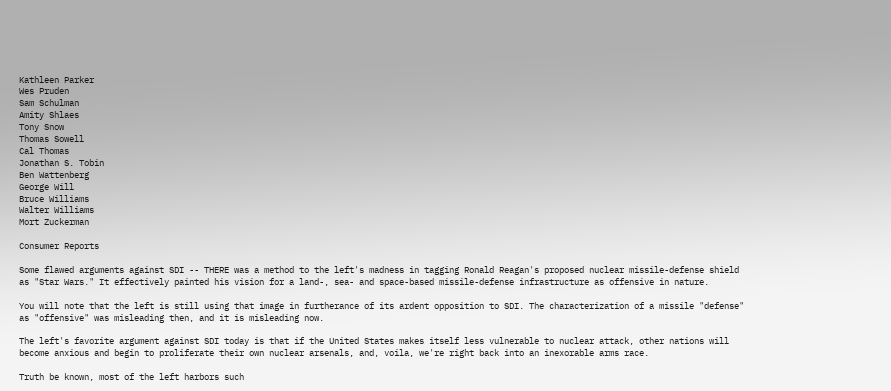Kathleen Parker
Wes Pruden
Sam Schulman
Amity Shlaes
Tony Snow
Thomas Sowell
Cal Thomas
Jonathan S. Tobin
Ben Wattenberg
George Will
Bruce Williams
Walter Williams
Mort Zuckerman

Consumer Reports

Some flawed arguments against SDI -- THERE was a method to the left's madness in tagging Ronald Reagan's proposed nuclear missile-defense shield as "Star Wars." It effectively painted his vision for a land-, sea- and space-based missile-defense infrastructure as offensive in nature.

You will note that the left is still using that image in furtherance of its ardent opposition to SDI. The characterization of a missile "defense" as "offensive" was misleading then, and it is misleading now.

The left's favorite argument against SDI today is that if the United States makes itself less vulnerable to nuclear attack, other nations will become anxious and begin to proliferate their own nuclear arsenals, and, voila, we're right back into an inexorable arms race.

Truth be known, most of the left harbors such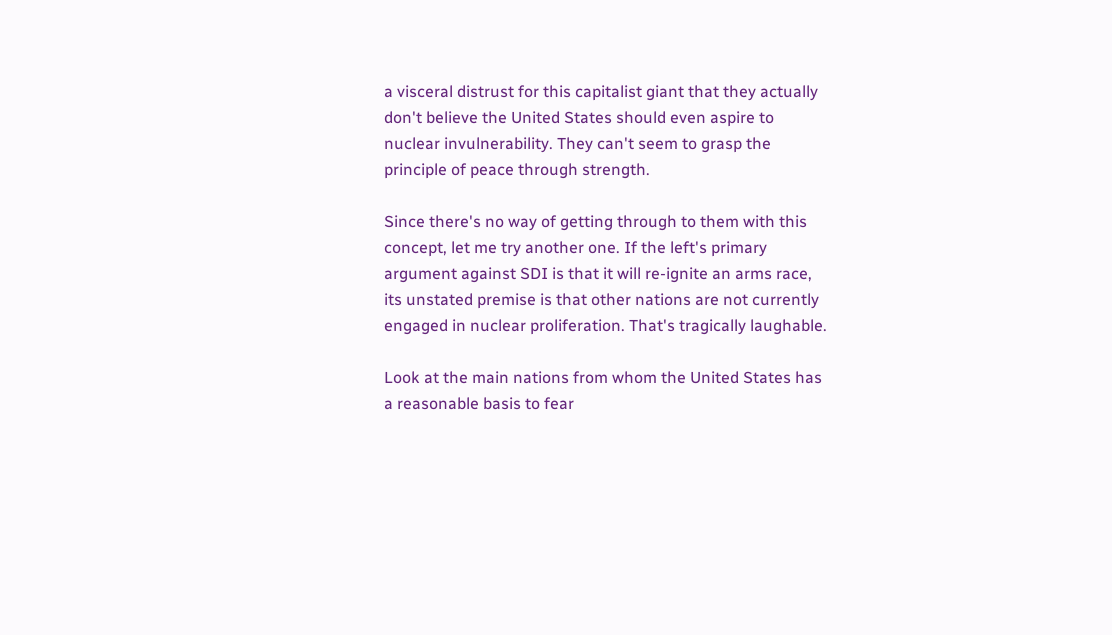a visceral distrust for this capitalist giant that they actually don't believe the United States should even aspire to nuclear invulnerability. They can't seem to grasp the principle of peace through strength.

Since there's no way of getting through to them with this concept, let me try another one. If the left's primary argument against SDI is that it will re-ignite an arms race, its unstated premise is that other nations are not currently engaged in nuclear proliferation. That's tragically laughable.

Look at the main nations from whom the United States has a reasonable basis to fear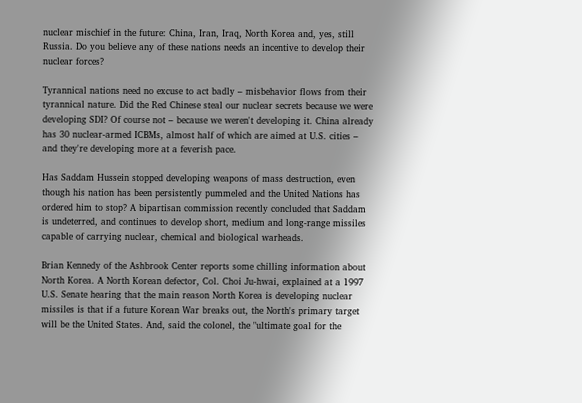nuclear mischief in the future: China, Iran, Iraq, North Korea and, yes, still Russia. Do you believe any of these nations needs an incentive to develop their nuclear forces?

Tyrannical nations need no excuse to act badly – misbehavior flows from their tyrannical nature. Did the Red Chinese steal our nuclear secrets because we were developing SDI? Of course not – because we weren't developing it. China already has 30 nuclear-armed ICBMs, almost half of which are aimed at U.S. cities – and they're developing more at a feverish pace.

Has Saddam Hussein stopped developing weapons of mass destruction, even though his nation has been persistently pummeled and the United Nations has ordered him to stop? A bipartisan commission recently concluded that Saddam is undeterred, and continues to develop short, medium and long-range missiles capable of carrying nuclear, chemical and biological warheads.

Brian Kennedy of the Ashbrook Center reports some chilling information about North Korea. A North Korean defector, Col. Choi Ju-hwai, explained at a 1997 U.S. Senate hearing that the main reason North Korea is developing nuclear missiles is that if a future Korean War breaks out, the North's primary target will be the United States. And, said the colonel, the "ultimate goal for the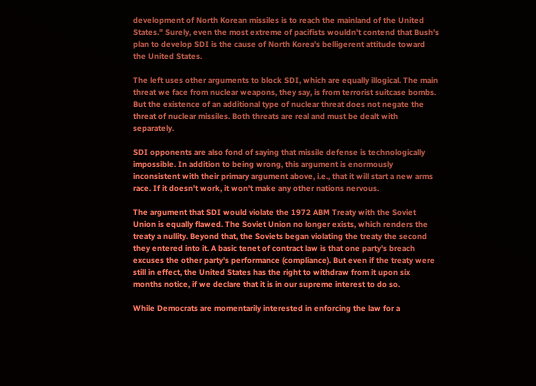development of North Korean missiles is to reach the mainland of the United States." Surely, even the most extreme of pacifists wouldn't contend that Bush's plan to develop SDI is the cause of North Korea's belligerent attitude toward the United States.

The left uses other arguments to block SDI, which are equally illogical. The main threat we face from nuclear weapons, they say, is from terrorist suitcase bombs. But the existence of an additional type of nuclear threat does not negate the threat of nuclear missiles. Both threats are real and must be dealt with separately.

SDI opponents are also fond of saying that missile defense is technologically impossible. In addition to being wrong, this argument is enormously inconsistent with their primary argument above, i.e., that it will start a new arms race. If it doesn't work, it won't make any other nations nervous.

The argument that SDI would violate the 1972 ABM Treaty with the Soviet Union is equally flawed. The Soviet Union no longer exists, which renders the treaty a nullity. Beyond that, the Soviets began violating the treaty the second they entered into it. A basic tenet of contract law is that one party's breach excuses the other party's performance (compliance). But even if the treaty were still in effect, the United States has the right to withdraw from it upon six months notice, if we declare that it is in our supreme interest to do so.

While Democrats are momentarily interested in enforcing the law for a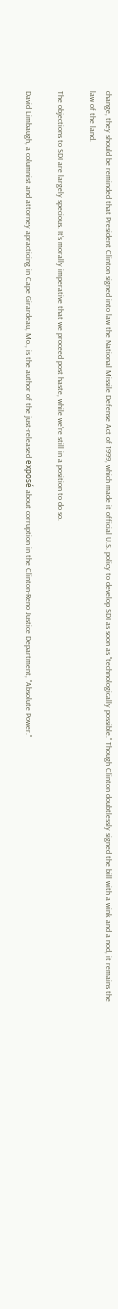change, they should be reminded that President Clinton signed into law the National Missile Defense Act of 1999, which made it official U.S. policy to develop SDI as soon as "technologically possible." Though Clinton doubtlessly signed the bill with a wink and a nod, it remains the law of the land.

The objections to SDI are largely specious. It's morally imperative that we proceed post haste, while we're still in a position to do so.

David Limbaugh, a columnist and attorney apracticing in Cape Girardeau, Mo., is the author of the just-released exposé about corruption in the Clinton-Reno Justice Department, "Absolute Power."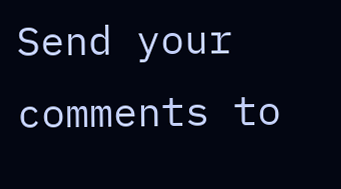Send your comments to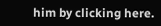him by clicking here.